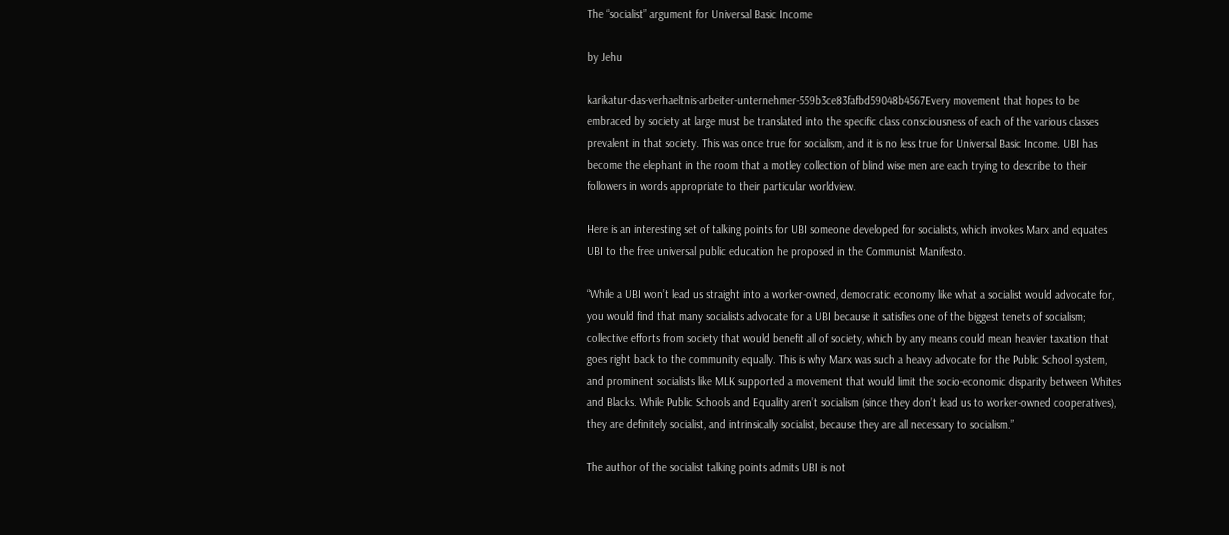The “socialist” argument for Universal Basic Income

by Jehu

karikatur-das-verhaeltnis-arbeiter-unternehmer-559b3ce83fafbd59048b4567Every movement that hopes to be embraced by society at large must be translated into the specific class consciousness of each of the various classes prevalent in that society. This was once true for socialism, and it is no less true for Universal Basic Income. UBI has become the elephant in the room that a motley collection of blind wise men are each trying to describe to their followers in words appropriate to their particular worldview.

Here is an interesting set of talking points for UBI someone developed for socialists, which invokes Marx and equates UBI to the free universal public education he proposed in the Communist Manifesto.

“While a UBI won’t lead us straight into a worker-owned, democratic economy like what a socialist would advocate for, you would find that many socialists advocate for a UBI because it satisfies one of the biggest tenets of socialism; collective efforts from society that would benefit all of society, which by any means could mean heavier taxation that goes right back to the community equally. This is why Marx was such a heavy advocate for the Public School system, and prominent socialists like MLK supported a movement that would limit the socio-economic disparity between Whites and Blacks. While Public Schools and Equality aren’t socialism (since they don’t lead us to worker-owned cooperatives), they are definitely socialist, and intrinsically socialist, because they are all necessary to socialism.”

The author of the socialist talking points admits UBI is not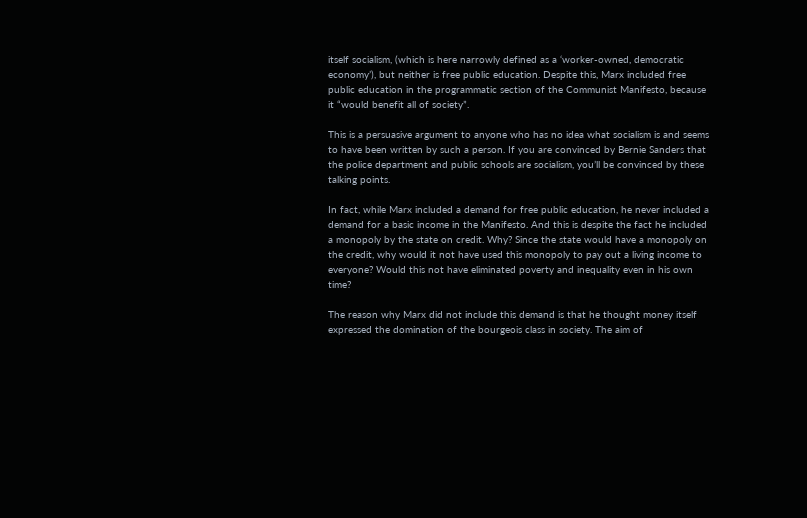itself socialism, (which is here narrowly defined as a ‘worker-owned, democratic economy’), but neither is free public education. Despite this, Marx included free public education in the programmatic section of the Communist Manifesto, because it “would benefit all of society”.

This is a persuasive argument to anyone who has no idea what socialism is and seems to have been written by such a person. If you are convinced by Bernie Sanders that the police department and public schools are socialism, you’ll be convinced by these talking points.

In fact, while Marx included a demand for free public education, he never included a demand for a basic income in the Manifesto. And this is despite the fact he included a monopoly by the state on credit. Why? Since the state would have a monopoly on the credit, why would it not have used this monopoly to pay out a living income to everyone? Would this not have eliminated poverty and inequality even in his own time?

The reason why Marx did not include this demand is that he thought money itself expressed the domination of the bourgeois class in society. The aim of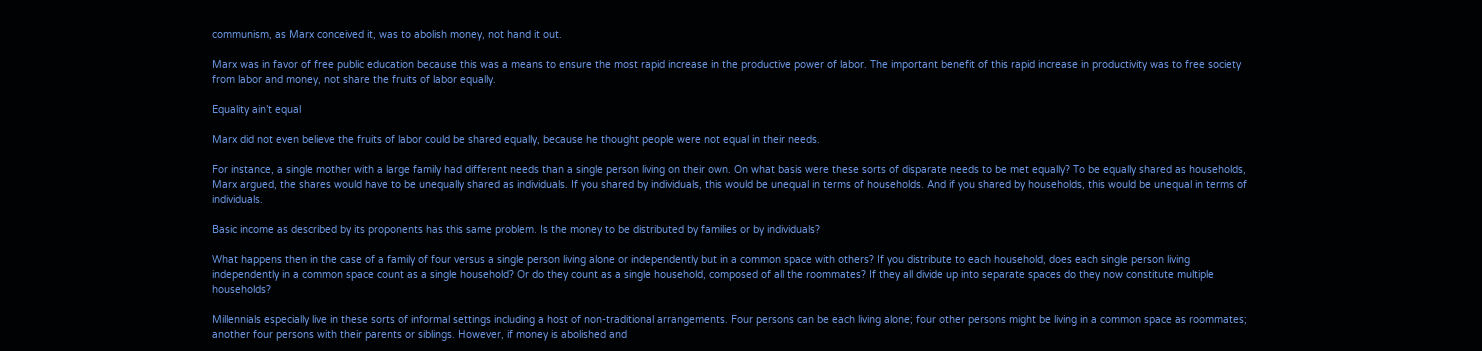communism, as Marx conceived it, was to abolish money, not hand it out.

Marx was in favor of free public education because this was a means to ensure the most rapid increase in the productive power of labor. The important benefit of this rapid increase in productivity was to free society from labor and money, not share the fruits of labor equally.

Equality ain’t equal

Marx did not even believe the fruits of labor could be shared equally, because he thought people were not equal in their needs.

For instance, a single mother with a large family had different needs than a single person living on their own. On what basis were these sorts of disparate needs to be met equally? To be equally shared as households, Marx argued, the shares would have to be unequally shared as individuals. If you shared by individuals, this would be unequal in terms of households. And if you shared by households, this would be unequal in terms of individuals.

Basic income as described by its proponents has this same problem. Is the money to be distributed by families or by individuals?

What happens then in the case of a family of four versus a single person living alone or independently but in a common space with others? If you distribute to each household, does each single person living independently in a common space count as a single household? Or do they count as a single household, composed of all the roommates? If they all divide up into separate spaces do they now constitute multiple households?

Millennials especially live in these sorts of informal settings including a host of non-traditional arrangements. Four persons can be each living alone; four other persons might be living in a common space as roommates; another four persons with their parents or siblings. However, if money is abolished and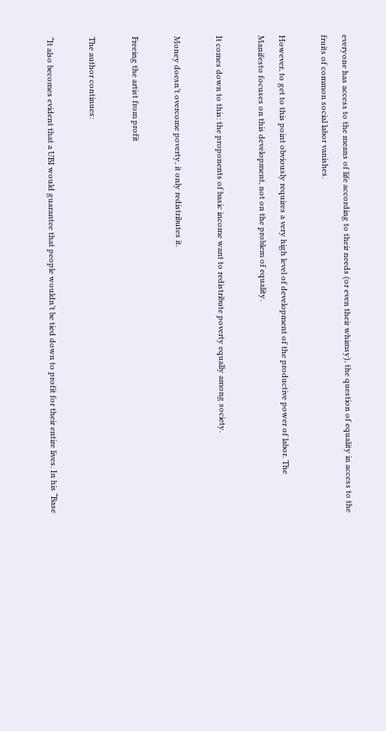everyone has access to the means of life according to their needs (or even their whimsy), the question of equality in access to the fruits of common social labor vanishes.

However, to get to this point obviously requires a very high level of development of the productive power of labor. The Manifesto focuses on this development, not on the problem of equality.

It comes down to this: the proponents of basic income want to redistribute poverty equally among society.

Money doesn’t overcome poverty, it only redistributes it.

Freeing the artist from profit

The author continues:

“It also becomes evident that a UBI would guarantee that people wouldn’t be tied down to profit for their entire lives. In his “Base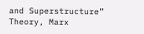and Superstructure” Theory, Marx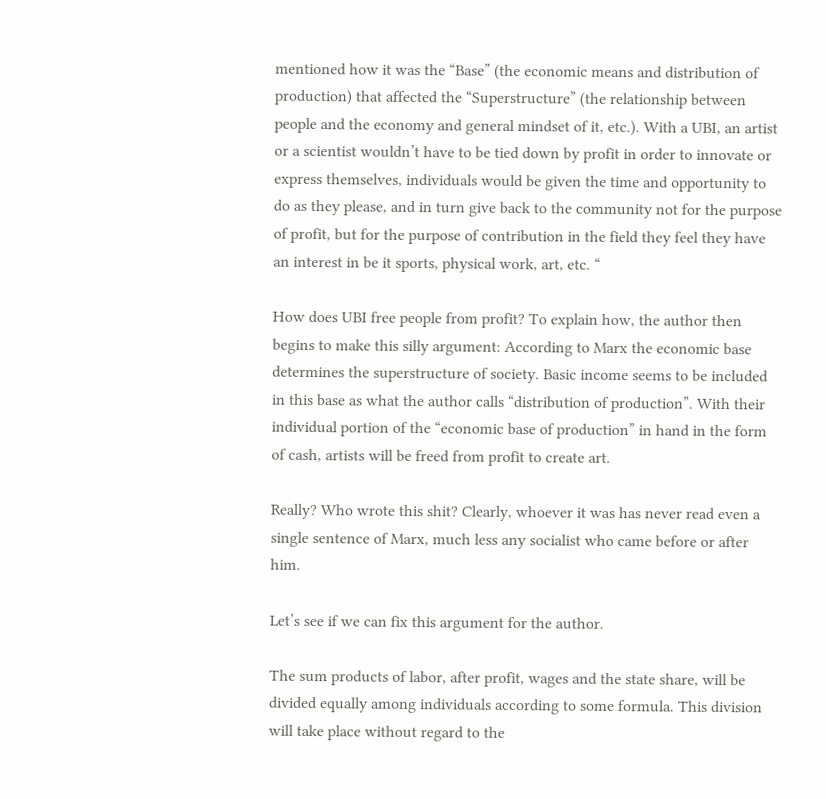mentioned how it was the “Base” (the economic means and distribution of production) that affected the “Superstructure” (the relationship between people and the economy and general mindset of it, etc.). With a UBI, an artist or a scientist wouldn’t have to be tied down by profit in order to innovate or express themselves, individuals would be given the time and opportunity to do as they please, and in turn give back to the community not for the purpose of profit, but for the purpose of contribution in the field they feel they have an interest in be it sports, physical work, art, etc. “

How does UBI free people from profit? To explain how, the author then begins to make this silly argument: According to Marx the economic base determines the superstructure of society. Basic income seems to be included in this base as what the author calls “distribution of production”. With their individual portion of the “economic base of production” in hand in the form of cash, artists will be freed from profit to create art.

Really? Who wrote this shit? Clearly, whoever it was has never read even a single sentence of Marx, much less any socialist who came before or after him.

Let’s see if we can fix this argument for the author.

The sum products of labor, after profit, wages and the state share, will be divided equally among individuals according to some formula. This division will take place without regard to the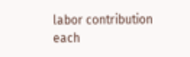labor contribution each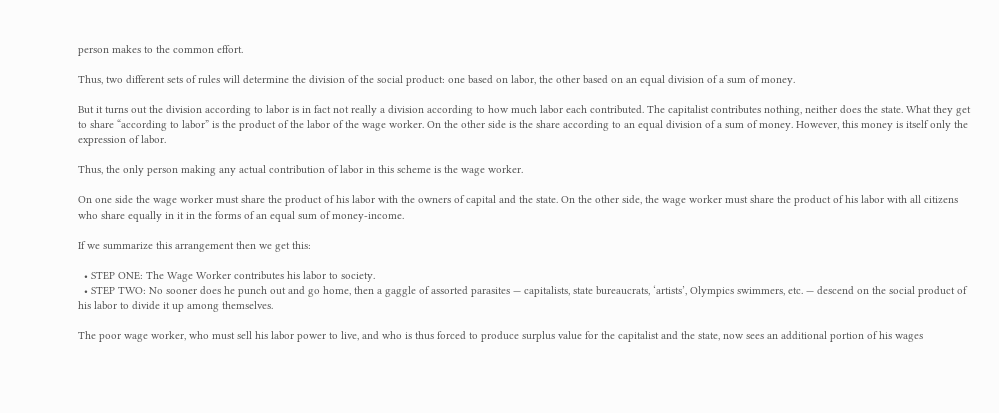person makes to the common effort.

Thus, two different sets of rules will determine the division of the social product: one based on labor, the other based on an equal division of a sum of money.

But it turns out the division according to labor is in fact not really a division according to how much labor each contributed. The capitalist contributes nothing, neither does the state. What they get to share “according to labor” is the product of the labor of the wage worker. On the other side is the share according to an equal division of a sum of money. However, this money is itself only the expression of labor.

Thus, the only person making any actual contribution of labor in this scheme is the wage worker.

On one side the wage worker must share the product of his labor with the owners of capital and the state. On the other side, the wage worker must share the product of his labor with all citizens who share equally in it in the forms of an equal sum of money-income.

If we summarize this arrangement then we get this:

  • STEP ONE: The Wage Worker contributes his labor to society.
  • STEP TWO: No sooner does he punch out and go home, then a gaggle of assorted parasites — capitalists, state bureaucrats, ‘artists’, Olympics swimmers, etc. — descend on the social product of his labor to divide it up among themselves.

The poor wage worker, who must sell his labor power to live, and who is thus forced to produce surplus value for the capitalist and the state, now sees an additional portion of his wages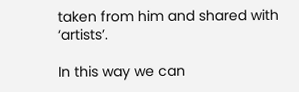taken from him and shared with ‘artists’.

In this way we can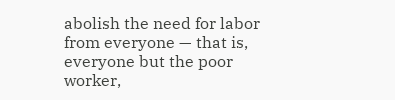abolish the need for labor from everyone — that is, everyone but the poor worker,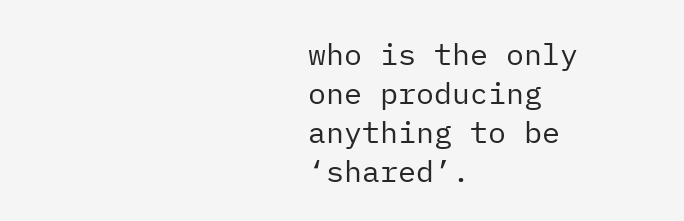who is the only one producing anything to be ‘shared’.